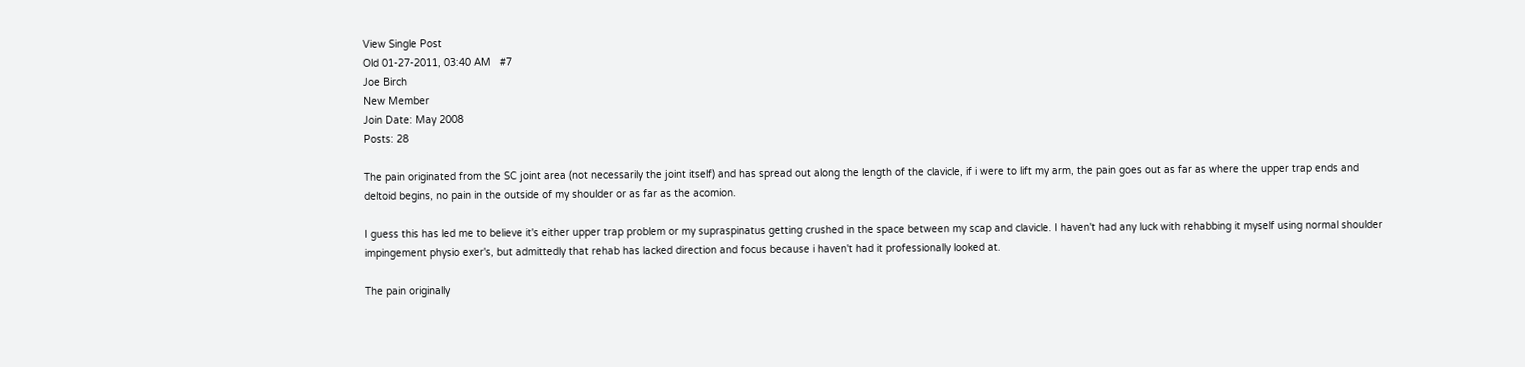View Single Post
Old 01-27-2011, 03:40 AM   #7
Joe Birch
New Member
Join Date: May 2008
Posts: 28

The pain originated from the SC joint area (not necessarily the joint itself) and has spread out along the length of the clavicle, if i were to lift my arm, the pain goes out as far as where the upper trap ends and deltoid begins, no pain in the outside of my shoulder or as far as the acomion.

I guess this has led me to believe it's either upper trap problem or my supraspinatus getting crushed in the space between my scap and clavicle. I haven't had any luck with rehabbing it myself using normal shoulder impingement physio exer's, but admittedly that rehab has lacked direction and focus because i haven't had it professionally looked at.

The pain originally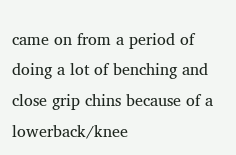came on from a period of doing a lot of benching and close grip chins because of a lowerback/knee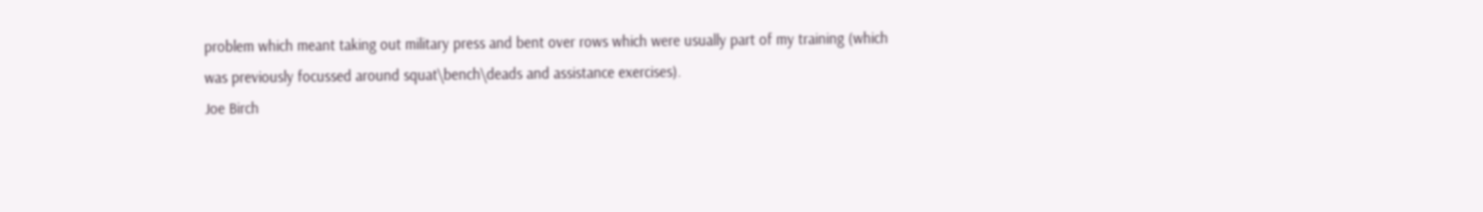problem which meant taking out military press and bent over rows which were usually part of my training (which was previously focussed around squat\bench\deads and assistance exercises).
Joe Birch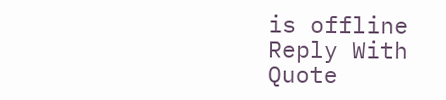is offline   Reply With Quote